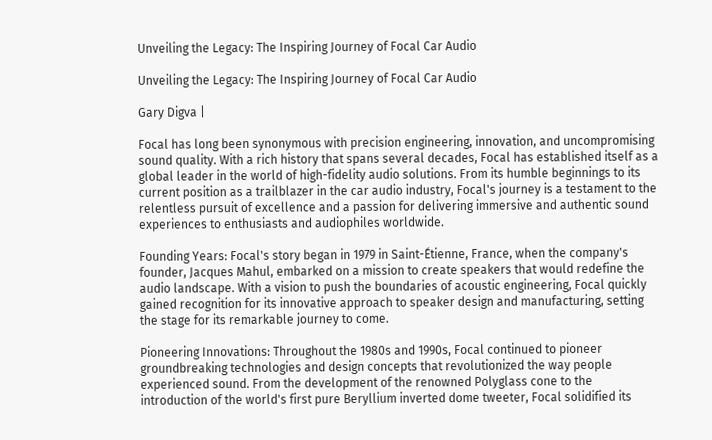Unveiling the Legacy: The Inspiring Journey of Focal Car Audio

Unveiling the Legacy: The Inspiring Journey of Focal Car Audio

Gary Digva |

Focal has long been synonymous with precision engineering, innovation, and uncompromising sound quality. With a rich history that spans several decades, Focal has established itself as a global leader in the world of high-fidelity audio solutions. From its humble beginnings to its current position as a trailblazer in the car audio industry, Focal's journey is a testament to the relentless pursuit of excellence and a passion for delivering immersive and authentic sound experiences to enthusiasts and audiophiles worldwide.

Founding Years: Focal's story began in 1979 in Saint-Étienne, France, when the company's founder, Jacques Mahul, embarked on a mission to create speakers that would redefine the audio landscape. With a vision to push the boundaries of acoustic engineering, Focal quickly gained recognition for its innovative approach to speaker design and manufacturing, setting the stage for its remarkable journey to come.

Pioneering Innovations: Throughout the 1980s and 1990s, Focal continued to pioneer groundbreaking technologies and design concepts that revolutionized the way people experienced sound. From the development of the renowned Polyglass cone to the introduction of the world's first pure Beryllium inverted dome tweeter, Focal solidified its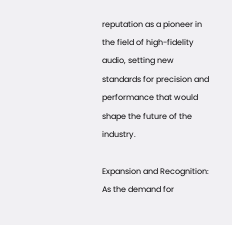reputation as a pioneer in the field of high-fidelity audio, setting new standards for precision and performance that would shape the future of the industry.

Expansion and Recognition: As the demand for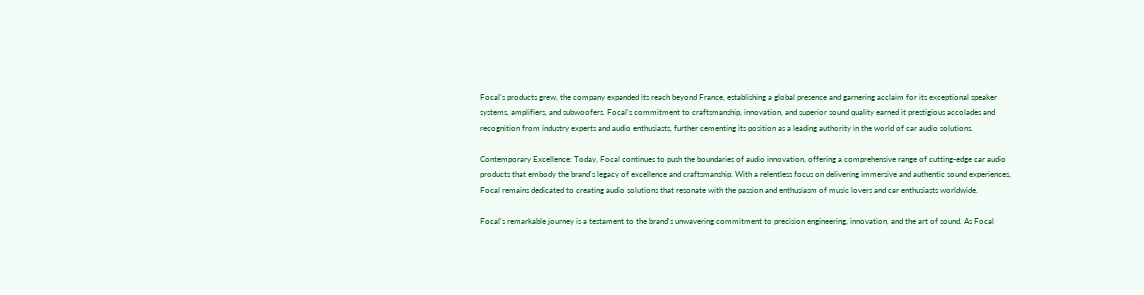Focal's products grew, the company expanded its reach beyond France, establishing a global presence and garnering acclaim for its exceptional speaker systems, amplifiers, and subwoofers. Focal's commitment to craftsmanship, innovation, and superior sound quality earned it prestigious accolades and recognition from industry experts and audio enthusiasts, further cementing its position as a leading authority in the world of car audio solutions.

Contemporary Excellence: Today, Focal continues to push the boundaries of audio innovation, offering a comprehensive range of cutting-edge car audio products that embody the brand's legacy of excellence and craftsmanship. With a relentless focus on delivering immersive and authentic sound experiences, Focal remains dedicated to creating audio solutions that resonate with the passion and enthusiasm of music lovers and car enthusiasts worldwide.

Focal's remarkable journey is a testament to the brand's unwavering commitment to precision engineering, innovation, and the art of sound. As Focal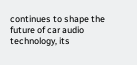continues to shape the future of car audio technology, its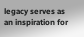legacy serves as an inspiration for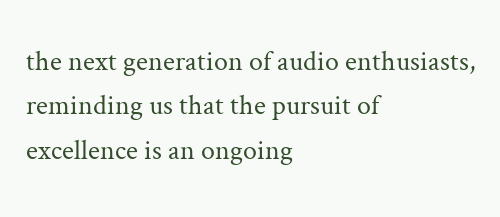the next generation of audio enthusiasts, reminding us that the pursuit of excellence is an ongoing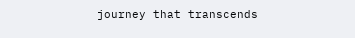journey that transcends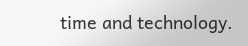time and technology.